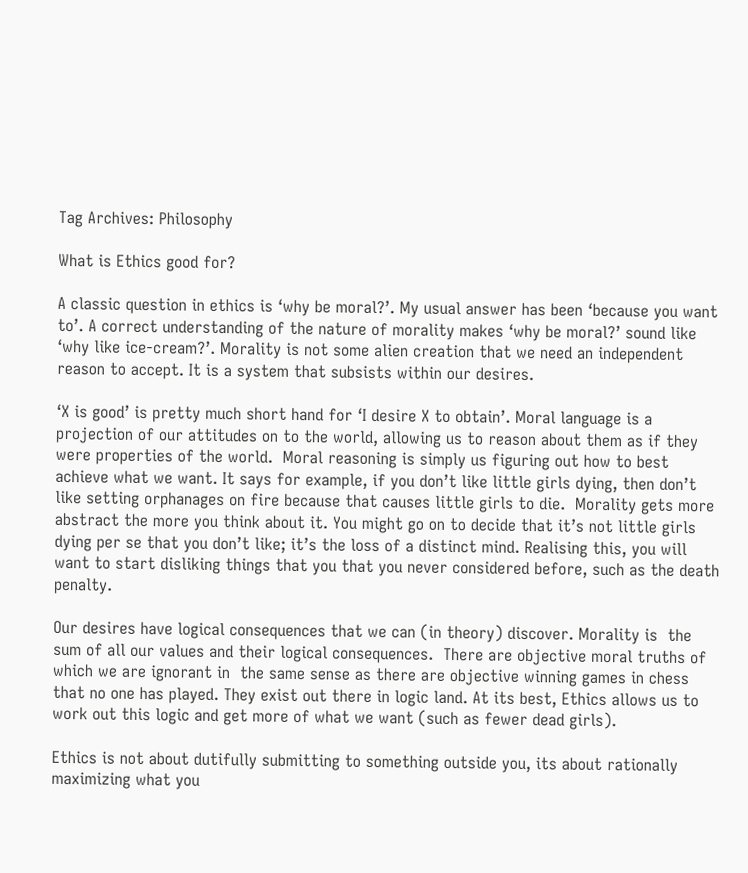Tag Archives: Philosophy

What is Ethics good for?

A classic question in ethics is ‘why be moral?’. My usual answer has been ‘because you want to’. A correct understanding of the nature of morality makes ‘why be moral?’ sound like ‘why like ice-cream?’. Morality is not some alien creation that we need an independent reason to accept. It is a system that subsists within our desires.

‘X is good’ is pretty much short hand for ‘I desire X to obtain’. Moral language is a projection of our attitudes on to the world, allowing us to reason about them as if they were properties of the world.  Moral reasoning is simply us figuring out how to best achieve what we want. It says for example, if you don’t like little girls dying, then don’t like setting orphanages on fire because that causes little girls to die.  Morality gets more abstract the more you think about it. You might go on to decide that it’s not little girls dying per se that you don’t like; it’s the loss of a distinct mind. Realising this, you will want to start disliking things that you that you never considered before, such as the death penalty.

Our desires have logical consequences that we can (in theory) discover. Morality is  the sum of all our values and their logical consequences.  There are objective moral truths of which we are ignorant in  the same sense as there are objective winning games in chess that no one has played. They exist out there in logic land. At its best, Ethics allows us to work out this logic and get more of what we want (such as fewer dead girls).

Ethics is not about dutifully submitting to something outside you, its about rationally maximizing what you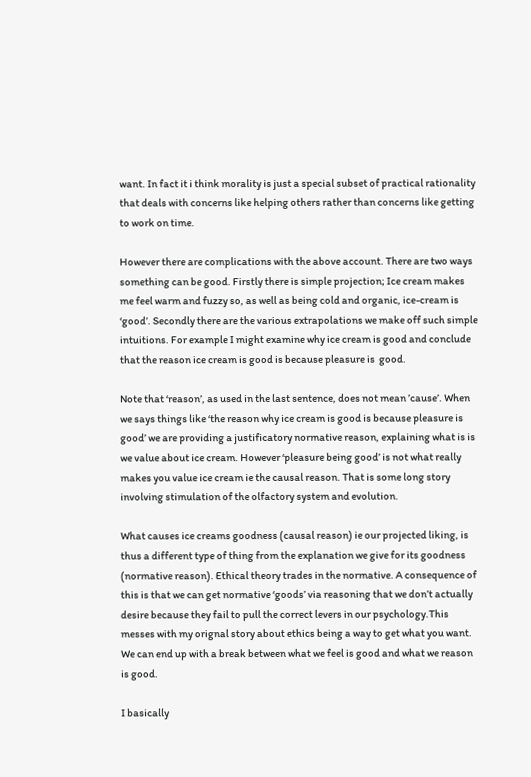want. In fact it i think morality is just a special subset of practical rationality that deals with concerns like helping others rather than concerns like getting to work on time.

However there are complications with the above account. There are two ways something can be good. Firstly there is simple projection; Ice cream makes me feel warm and fuzzy so, as well as being cold and organic, ice-cream is ‘good’. Secondly there are the various extrapolations we make off such simple intuitions. For example I might examine why ice cream is good and conclude that the reason ice cream is good is because pleasure is  good.

Note that ‘reason’, as used in the last sentence, does not mean ’cause’. When we says things like ‘the reason why ice cream is good is because pleasure is good’ we are providing a justificatory normative reason, explaining what is is we value about ice cream. However ‘pleasure being good’ is not what really makes you value ice cream ie the causal reason. That is some long story involving stimulation of the olfactory system and evolution.

What causes ice creams goodness (causal reason) ie our projected liking, is thus a different type of thing from the explanation we give for its goodness (normative reason). Ethical theory trades in the normative. A consequence of this is that we can get normative ‘goods’ via reasoning that we don’t actually desire because they fail to pull the correct levers in our psychology.This messes with my orignal story about ethics being a way to get what you want. We can end up with a break between what we feel is good and what we reason is good.

I basically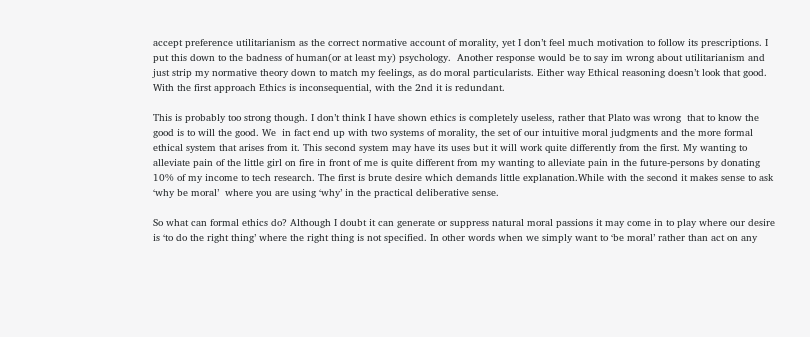accept preference utilitarianism as the correct normative account of morality, yet I don’t feel much motivation to follow its prescriptions. I put this down to the badness of human(or at least my) psychology.  Another response would be to say im wrong about utilitarianism and just strip my normative theory down to match my feelings, as do moral particularists. Either way Ethical reasoning doesn’t look that good. With the first approach Ethics is inconsequential, with the 2nd it is redundant.

This is probably too strong though. I don’t think I have shown ethics is completely useless, rather that Plato was wrong  that to know the good is to will the good. We  in fact end up with two systems of morality, the set of our intuitive moral judgments and the more formal ethical system that arises from it. This second system may have its uses but it will work quite differently from the first. My wanting to alleviate pain of the little girl on fire in front of me is quite different from my wanting to alleviate pain in the future-persons by donating 10% of my income to tech research. The first is brute desire which demands little explanation.While with the second it makes sense to ask ‘why be moral’  where you are using ‘why’ in the practical deliberative sense.

So what can formal ethics do? Although I doubt it can generate or suppress natural moral passions it may come in to play where our desire is ‘to do the right thing’ where the right thing is not specified. In other words when we simply want to ‘be moral’ rather than act on any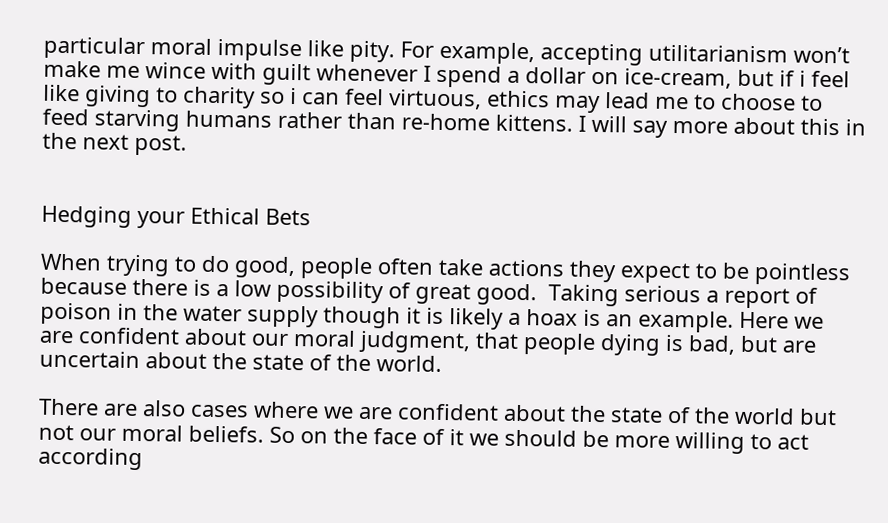particular moral impulse like pity. For example, accepting utilitarianism won’t make me wince with guilt whenever I spend a dollar on ice-cream, but if i feel like giving to charity so i can feel virtuous, ethics may lead me to choose to feed starving humans rather than re-home kittens. I will say more about this in the next post.


Hedging your Ethical Bets

When trying to do good, people often take actions they expect to be pointless because there is a low possibility of great good.  Taking serious a report of poison in the water supply though it is likely a hoax is an example. Here we  are confident about our moral judgment, that people dying is bad, but are uncertain about the state of the world.

There are also cases where we are confident about the state of the world but not our moral beliefs. So on the face of it we should be more willing to act according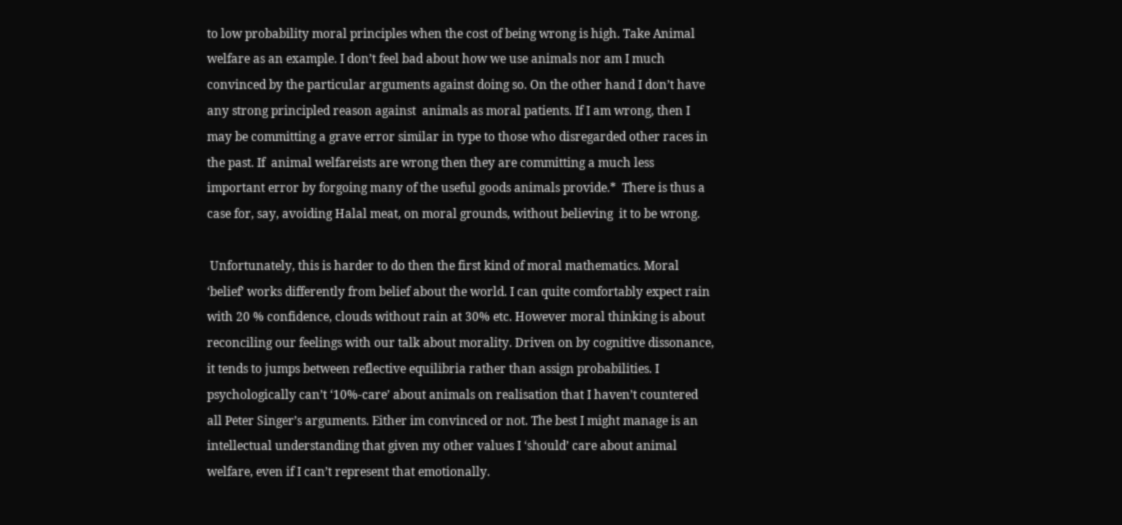to low probability moral principles when the cost of being wrong is high. Take Animal welfare as an example. I don’t feel bad about how we use animals nor am I much convinced by the particular arguments against doing so. On the other hand I don’t have any strong principled reason against  animals as moral patients. If I am wrong, then I may be committing a grave error similar in type to those who disregarded other races in the past. If  animal welfareists are wrong then they are committing a much less important error by forgoing many of the useful goods animals provide.*  There is thus a case for, say, avoiding Halal meat, on moral grounds, without believing  it to be wrong.

 Unfortunately, this is harder to do then the first kind of moral mathematics. Moral ‘belief’ works differently from belief about the world. I can quite comfortably expect rain with 20 % confidence, clouds without rain at 30% etc. However moral thinking is about reconciling our feelings with our talk about morality. Driven on by cognitive dissonance,  it tends to jumps between reflective equilibria rather than assign probabilities. I psychologically can’t ‘10%-care’ about animals on realisation that I haven’t countered all Peter Singer’s arguments. Either im convinced or not. The best I might manage is an intellectual understanding that given my other values I ‘should’ care about animal welfare, even if I can’t represent that emotionally.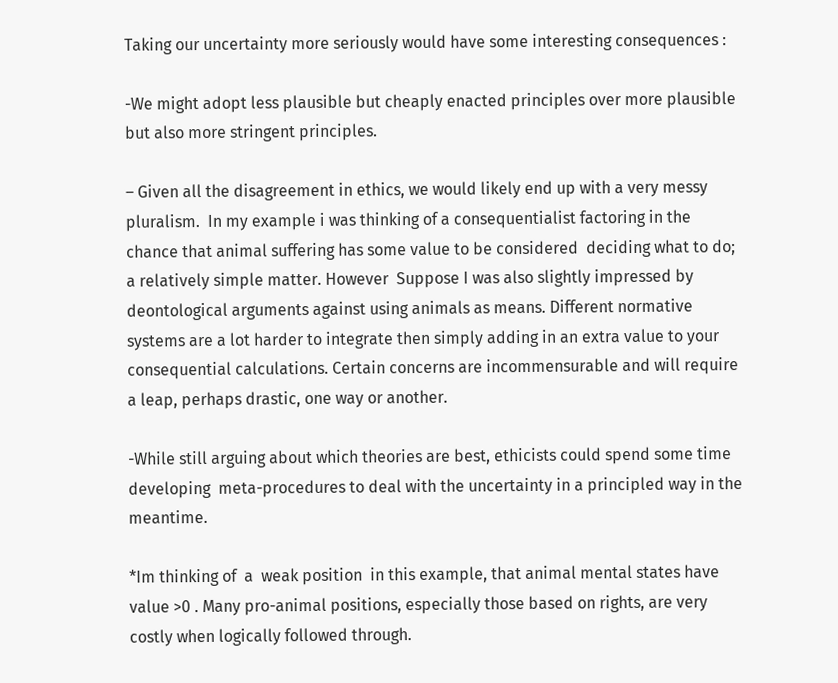Taking our uncertainty more seriously would have some interesting consequences :

-We might adopt less plausible but cheaply enacted principles over more plausible but also more stringent principles.

– Given all the disagreement in ethics, we would likely end up with a very messy pluralism.  In my example i was thinking of a consequentialist factoring in the chance that animal suffering has some value to be considered  deciding what to do; a relatively simple matter. However  Suppose I was also slightly impressed by deontological arguments against using animals as means. Different normative systems are a lot harder to integrate then simply adding in an extra value to your consequential calculations. Certain concerns are incommensurable and will require a leap, perhaps drastic, one way or another.

-While still arguing about which theories are best, ethicists could spend some time developing  meta-procedures to deal with the uncertainty in a principled way in the meantime.

*Im thinking of  a  weak position  in this example, that animal mental states have value >0 . Many pro-animal positions, especially those based on rights, are very costly when logically followed through.